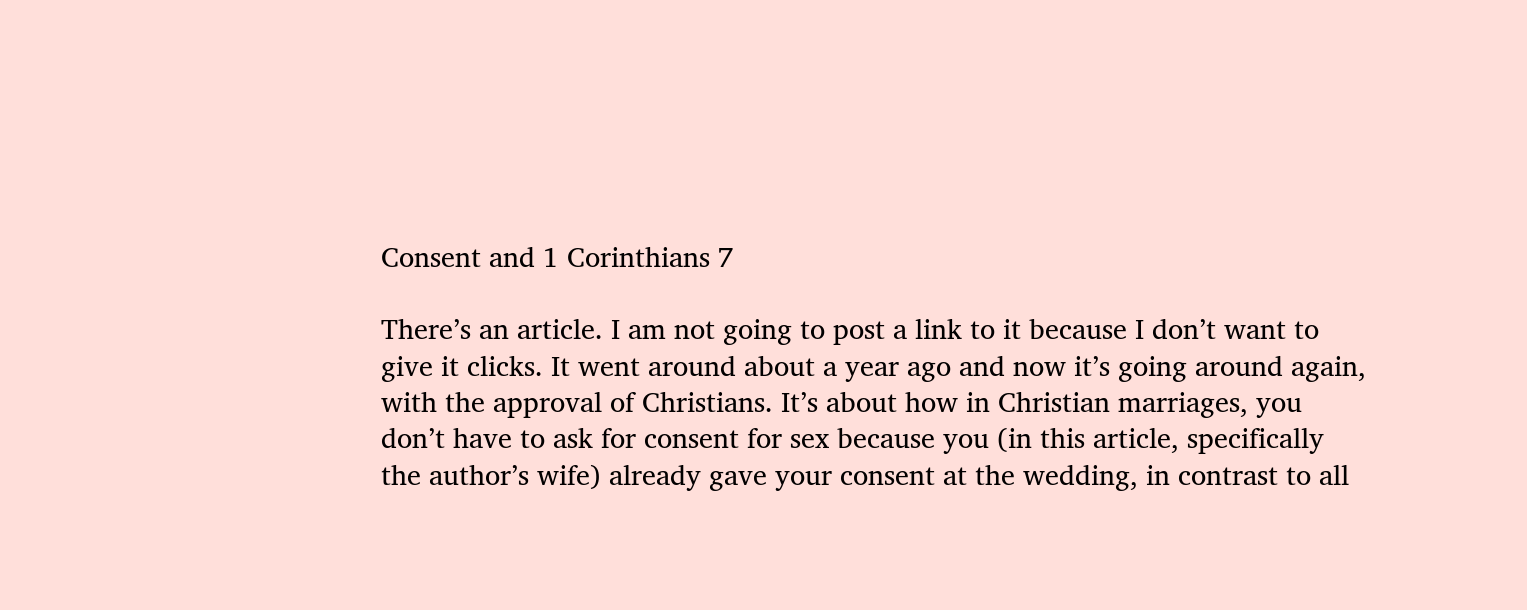Consent and 1 Corinthians 7

There’s an article. I am not going to post a link to it because I don’t want to give it clicks. It went around about a year ago and now it’s going around again, with the approval of Christians. It’s about how in Christian marriages, you don’t have to ask for consent for sex because you (in this article, specifically the author’s wife) already gave your consent at the wedding, in contrast to all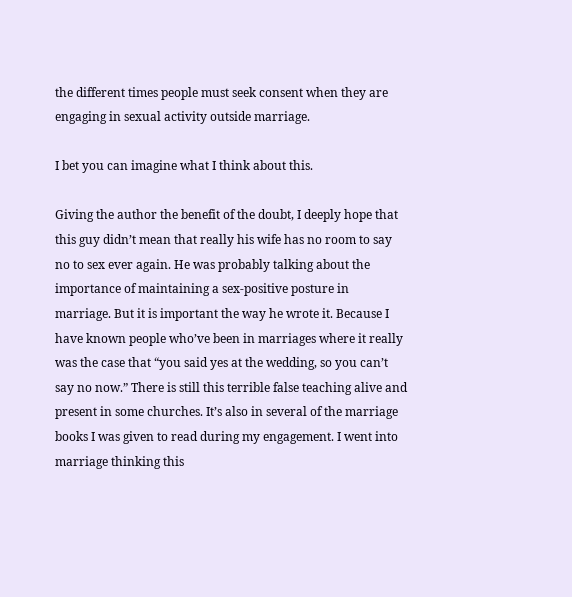the different times people must seek consent when they are engaging in sexual activity outside marriage.

I bet you can imagine what I think about this.

Giving the author the benefit of the doubt, I deeply hope that this guy didn’t mean that really his wife has no room to say no to sex ever again. He was probably talking about the importance of maintaining a sex-positive posture in marriage. But it is important the way he wrote it. Because I have known people who’ve been in marriages where it really was the case that “you said yes at the wedding, so you can’t say no now.” There is still this terrible false teaching alive and present in some churches. It’s also in several of the marriage books I was given to read during my engagement. I went into marriage thinking this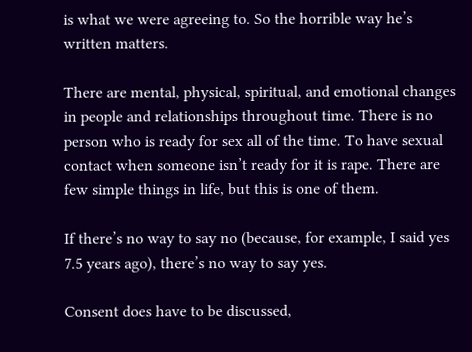is what we were agreeing to. So the horrible way he’s written matters.

There are mental, physical, spiritual, and emotional changes in people and relationships throughout time. There is no person who is ready for sex all of the time. To have sexual contact when someone isn’t ready for it is rape. There are few simple things in life, but this is one of them.

If there’s no way to say no (because, for example, I said yes 7.5 years ago), there’s no way to say yes.

Consent does have to be discussed,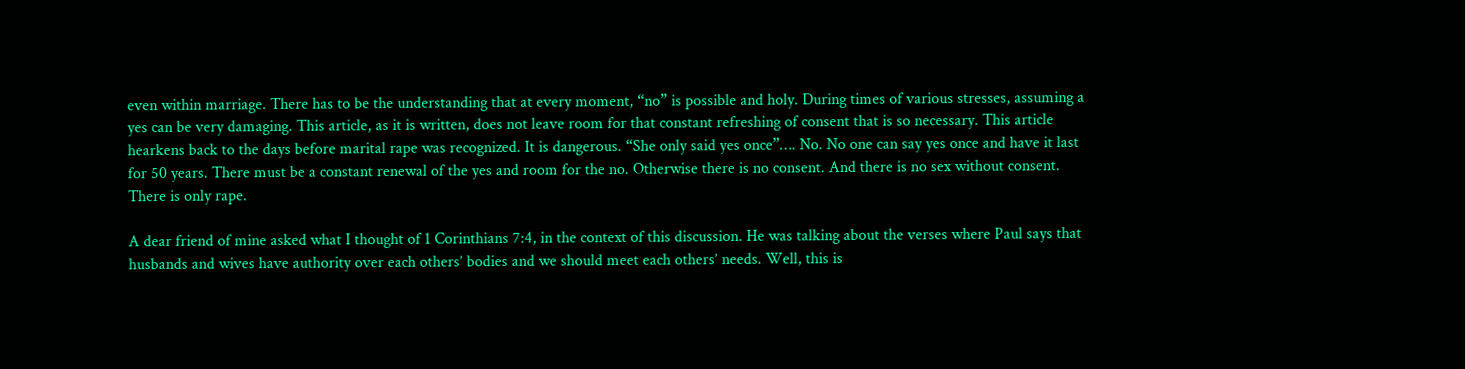even within marriage. There has to be the understanding that at every moment, “no” is possible and holy. During times of various stresses, assuming a yes can be very damaging. This article, as it is written, does not leave room for that constant refreshing of consent that is so necessary. This article hearkens back to the days before marital rape was recognized. It is dangerous. “She only said yes once”…. No. No one can say yes once and have it last for 50 years. There must be a constant renewal of the yes and room for the no. Otherwise there is no consent. And there is no sex without consent. There is only rape.

A dear friend of mine asked what I thought of 1 Corinthians 7:4, in the context of this discussion. He was talking about the verses where Paul says that husbands and wives have authority over each others’ bodies and we should meet each others’ needs. Well, this is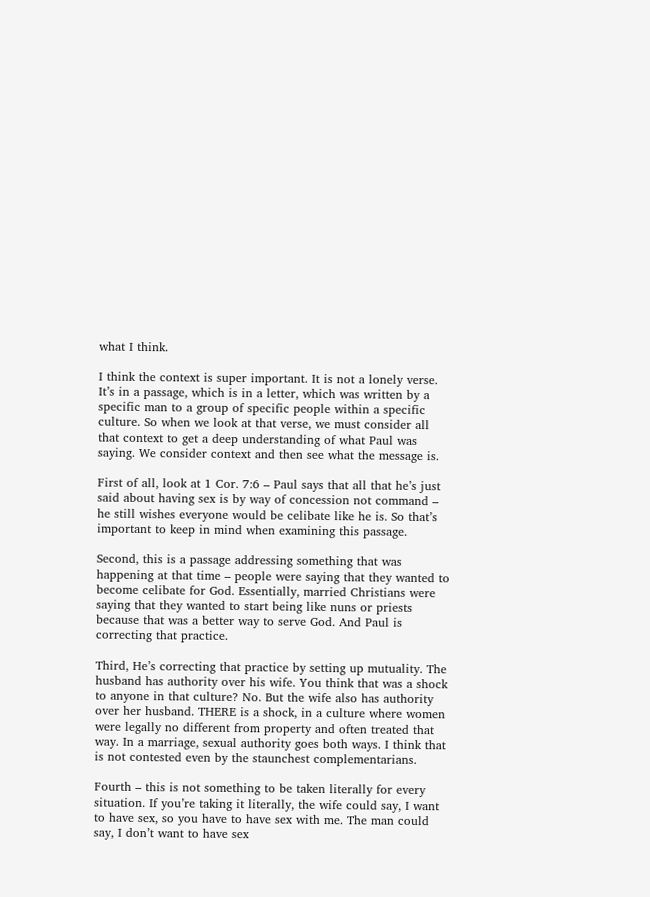what I think.

I think the context is super important. It is not a lonely verse. It’s in a passage, which is in a letter, which was written by a specific man to a group of specific people within a specific culture. So when we look at that verse, we must consider all that context to get a deep understanding of what Paul was saying. We consider context and then see what the message is.

First of all, look at 1 Cor. 7:6 – Paul says that all that he’s just said about having sex is by way of concession not command – he still wishes everyone would be celibate like he is. So that’s important to keep in mind when examining this passage.

Second, this is a passage addressing something that was happening at that time – people were saying that they wanted to become celibate for God. Essentially, married Christians were saying that they wanted to start being like nuns or priests because that was a better way to serve God. And Paul is correcting that practice.

Third, He’s correcting that practice by setting up mutuality. The husband has authority over his wife. You think that was a shock to anyone in that culture? No. But the wife also has authority over her husband. THERE is a shock, in a culture where women were legally no different from property and often treated that way. In a marriage, sexual authority goes both ways. I think that is not contested even by the staunchest complementarians.

Fourth – this is not something to be taken literally for every situation. If you’re taking it literally, the wife could say, I want to have sex, so you have to have sex with me. The man could say, I don’t want to have sex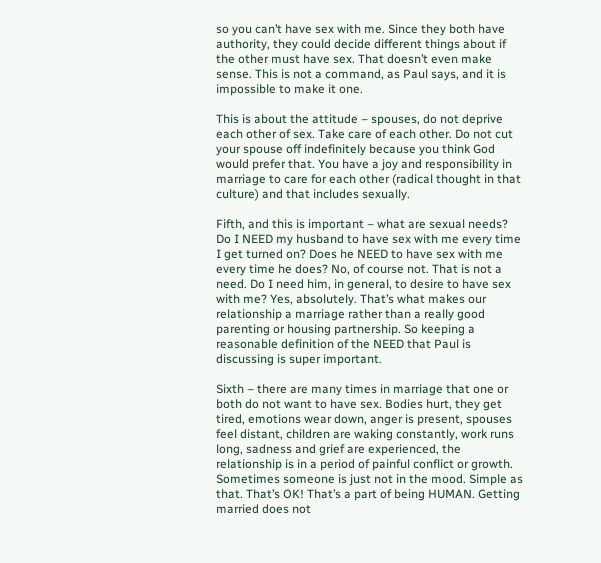so you can’t have sex with me. Since they both have authority, they could decide different things about if the other must have sex. That doesn’t even make sense. This is not a command, as Paul says, and it is impossible to make it one.

This is about the attitude – spouses, do not deprive each other of sex. Take care of each other. Do not cut your spouse off indefinitely because you think God would prefer that. You have a joy and responsibility in marriage to care for each other (radical thought in that culture) and that includes sexually.

Fifth, and this is important – what are sexual needs? Do I NEED my husband to have sex with me every time I get turned on? Does he NEED to have sex with me every time he does? No, of course not. That is not a need. Do I need him, in general, to desire to have sex with me? Yes, absolutely. That’s what makes our relationship a marriage rather than a really good parenting or housing partnership. So keeping a reasonable definition of the NEED that Paul is discussing is super important.

Sixth – there are many times in marriage that one or both do not want to have sex. Bodies hurt, they get tired, emotions wear down, anger is present, spouses feel distant, children are waking constantly, work runs long, sadness and grief are experienced, the relationship is in a period of painful conflict or growth. Sometimes someone is just not in the mood. Simple as that. That’s OK! That’s a part of being HUMAN. Getting married does not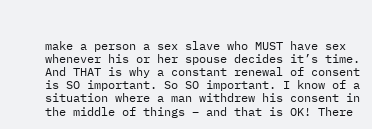make a person a sex slave who MUST have sex whenever his or her spouse decides it’s time. And THAT is why a constant renewal of consent is SO important. So SO important. I know of a situation where a man withdrew his consent in the middle of things – and that is OK! There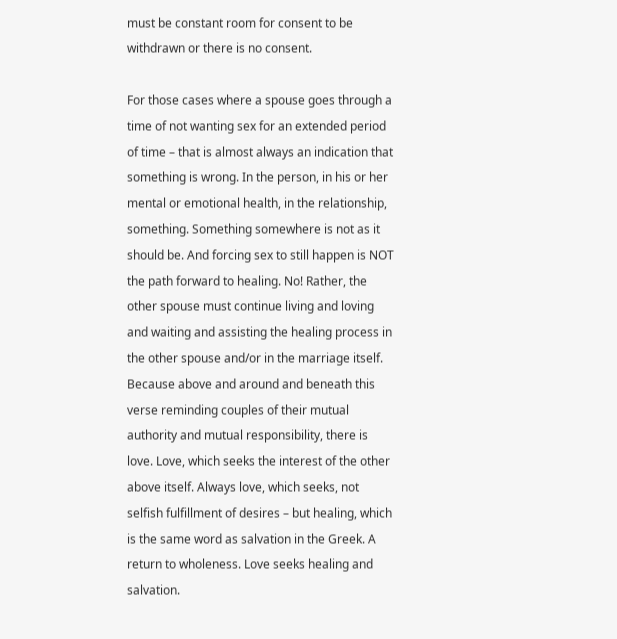must be constant room for consent to be withdrawn or there is no consent.

For those cases where a spouse goes through a time of not wanting sex for an extended period of time – that is almost always an indication that something is wrong. In the person, in his or her mental or emotional health, in the relationship, something. Something somewhere is not as it should be. And forcing sex to still happen is NOT the path forward to healing. No! Rather, the other spouse must continue living and loving and waiting and assisting the healing process in the other spouse and/or in the marriage itself. Because above and around and beneath this verse reminding couples of their mutual authority and mutual responsibility, there is love. Love, which seeks the interest of the other above itself. Always love, which seeks, not selfish fulfillment of desires – but healing, which is the same word as salvation in the Greek. A return to wholeness. Love seeks healing and salvation.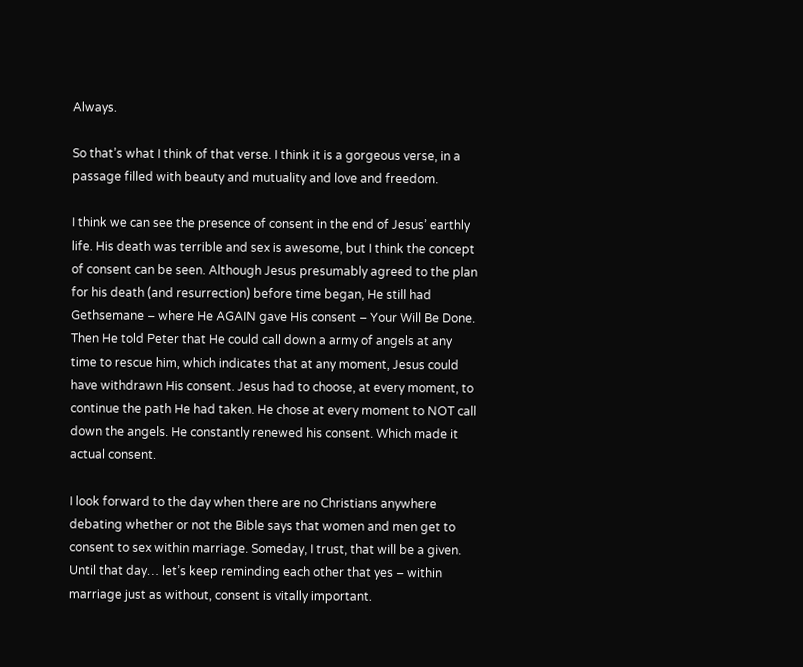Always.

So that’s what I think of that verse. I think it is a gorgeous verse, in a passage filled with beauty and mutuality and love and freedom.

I think we can see the presence of consent in the end of Jesus’ earthly life. His death was terrible and sex is awesome, but I think the concept of consent can be seen. Although Jesus presumably agreed to the plan for his death (and resurrection) before time began, He still had Gethsemane – where He AGAIN gave His consent – Your Will Be Done. Then He told Peter that He could call down a army of angels at any time to rescue him, which indicates that at any moment, Jesus could have withdrawn His consent. Jesus had to choose, at every moment, to continue the path He had taken. He chose at every moment to NOT call down the angels. He constantly renewed his consent. Which made it actual consent.

I look forward to the day when there are no Christians anywhere debating whether or not the Bible says that women and men get to consent to sex within marriage. Someday, I trust, that will be a given. Until that day… let’s keep reminding each other that yes – within marriage just as without, consent is vitally important.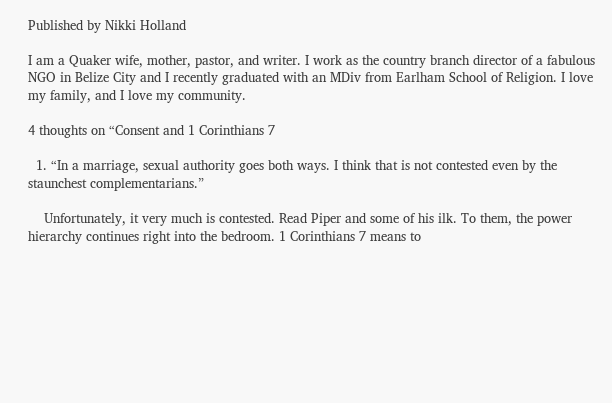Published by Nikki Holland

I am a Quaker wife, mother, pastor, and writer. I work as the country branch director of a fabulous NGO in Belize City and I recently graduated with an MDiv from Earlham School of Religion. I love my family, and I love my community.

4 thoughts on “Consent and 1 Corinthians 7

  1. “In a marriage, sexual authority goes both ways. I think that is not contested even by the staunchest complementarians.”

    Unfortunately, it very much is contested. Read Piper and some of his ilk. To them, the power hierarchy continues right into the bedroom. 1 Corinthians 7 means to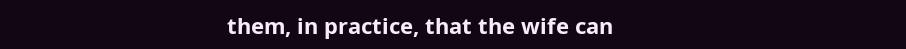them, in practice, that the wife can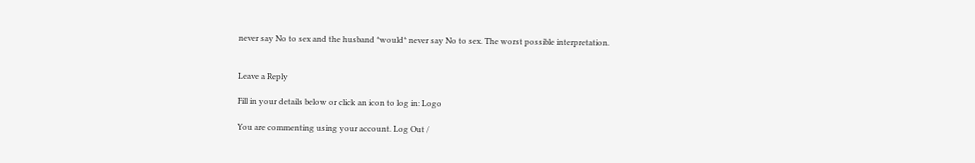never say No to sex and the husband *would* never say No to sex. The worst possible interpretation.


Leave a Reply

Fill in your details below or click an icon to log in: Logo

You are commenting using your account. Log Out /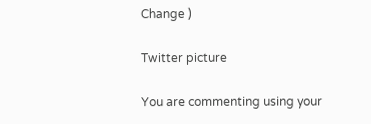Change )

Twitter picture

You are commenting using your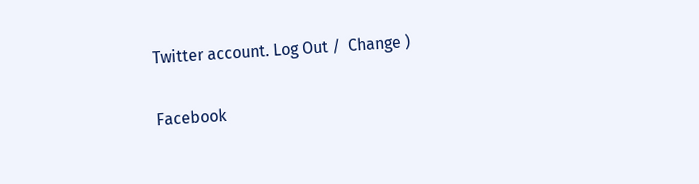Twitter account. Log Out /  Change )

Facebook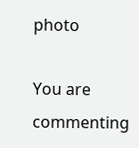photo

You are commenting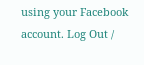using your Facebook account. Log Out /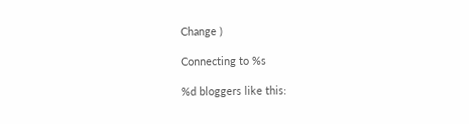Change )

Connecting to %s

%d bloggers like this: